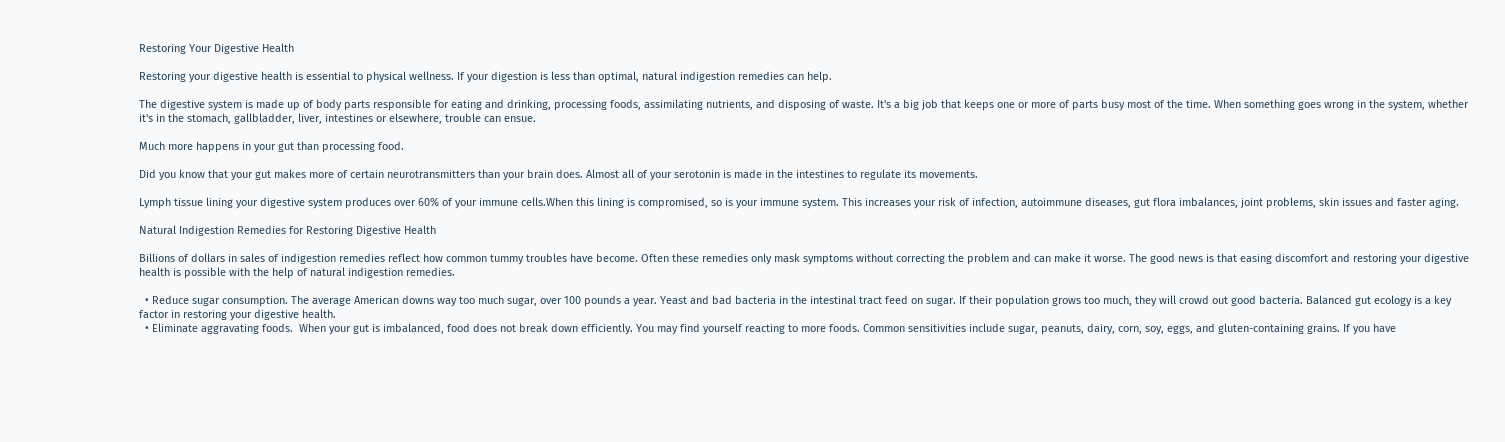Restoring Your Digestive Health

Restoring your digestive health is essential to physical wellness. If your digestion is less than optimal, natural indigestion remedies can help.

The digestive system is made up of body parts responsible for eating and drinking, processing foods, assimilating nutrients, and disposing of waste. It's a big job that keeps one or more of parts busy most of the time. When something goes wrong in the system, whether it's in the stomach, gallbladder, liver, intestines or elsewhere, trouble can ensue.

Much more happens in your gut than processing food.

Did you know that your gut makes more of certain neurotransmitters than your brain does. Almost all of your serotonin is made in the intestines to regulate its movements.

Lymph tissue lining your digestive system produces over 60% of your immune cells.When this lining is compromised, so is your immune system. This increases your risk of infection, autoimmune diseases, gut flora imbalances, joint problems, skin issues and faster aging.

Natural Indigestion Remedies for Restoring Digestive Health

Billions of dollars in sales of indigestion remedies reflect how common tummy troubles have become. Often these remedies only mask symptoms without correcting the problem and can make it worse. The good news is that easing discomfort and restoring your digestive health is possible with the help of natural indigestion remedies.

  • Reduce sugar consumption. The average American downs way too much sugar, over 100 pounds a year. Yeast and bad bacteria in the intestinal tract feed on sugar. If their population grows too much, they will crowd out good bacteria. Balanced gut ecology is a key factor in restoring your digestive health.
  • Eliminate aggravating foods.  When your gut is imbalanced, food does not break down efficiently. You may find yourself reacting to more foods. Common sensitivities include sugar, peanuts, dairy, corn, soy, eggs, and gluten-containing grains. If you have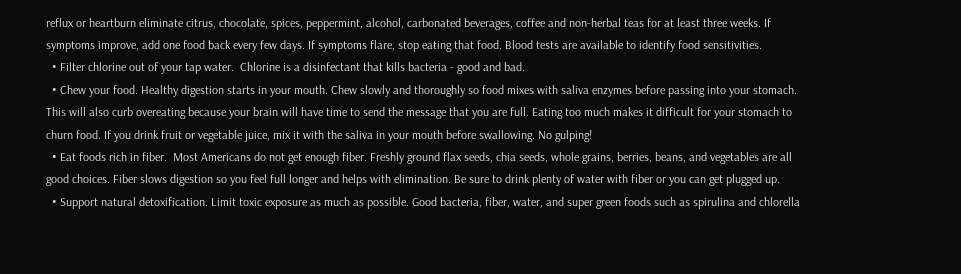reflux or heartburn eliminate citrus, chocolate, spices, peppermint, alcohol, carbonated beverages, coffee and non-herbal teas for at least three weeks. If symptoms improve, add one food back every few days. If symptoms flare, stop eating that food. Blood tests are available to identify food sensitivities.
  • Filter chlorine out of your tap water.  Chlorine is a disinfectant that kills bacteria - good and bad.
  • Chew your food. Healthy digestion starts in your mouth. Chew slowly and thoroughly so food mixes with saliva enzymes before passing into your stomach. This will also curb overeating because your brain will have time to send the message that you are full. Eating too much makes it difficult for your stomach to churn food. If you drink fruit or vegetable juice, mix it with the saliva in your mouth before swallowing. No gulping!
  • Eat foods rich in fiber.  Most Americans do not get enough fiber. Freshly ground flax seeds, chia seeds, whole grains, berries, beans, and vegetables are all good choices. Fiber slows digestion so you feel full longer and helps with elimination. Be sure to drink plenty of water with fiber or you can get plugged up.
  • Support natural detoxification. Limit toxic exposure as much as possible. Good bacteria, fiber, water, and super green foods such as spirulina and chlorella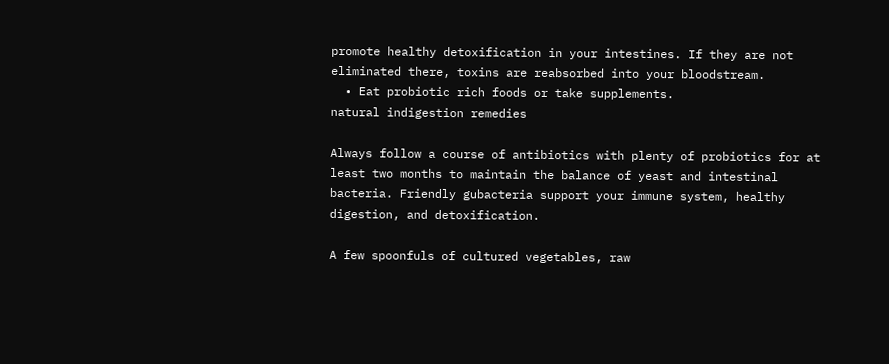promote healthy detoxification in your intestines. If they are not eliminated there, toxins are reabsorbed into your bloodstream.
  • Eat probiotic rich foods or take supplements.
natural indigestion remedies

Always follow a course of antibiotics with plenty of probiotics for at least two months to maintain the balance of yeast and intestinal bacteria. Friendly gubacteria support your immune system, healthy digestion, and detoxification.

A few spoonfuls of cultured vegetables, raw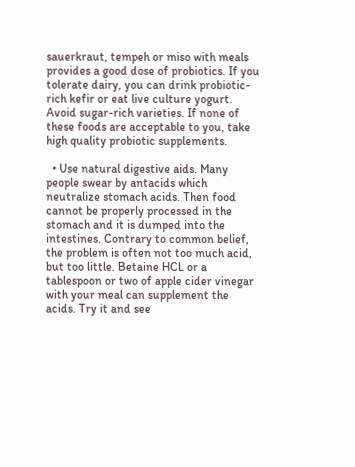sauerkraut, tempeh or miso with meals provides a good dose of probiotics. If you tolerate dairy, you can drink probiotic-rich kefir or eat live culture yogurt. Avoid sugar-rich varieties. If none of these foods are acceptable to you, take high quality probiotic supplements.

  • Use natural digestive aids. Many people swear by antacids which neutralize stomach acids. Then food cannot be properly processed in the stomach and it is dumped into the intestines. Contrary to common belief, the problem is often not too much acid, but too little. Betaine HCL or a tablespoon or two of apple cider vinegar with your meal can supplement the acids. Try it and see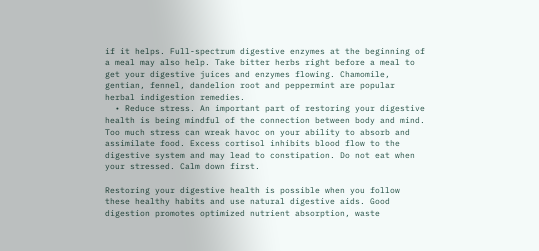if it helps. Full-spectrum digestive enzymes at the beginning of a meal may also help. Take bitter herbs right before a meal to get your digestive juices and enzymes flowing. Chamomile, gentian, fennel, dandelion root and peppermint are popular herbal indigestion remedies.
  • Reduce stress. An important part of restoring your digestive health is being mindful of the connection between body and mind. Too much stress can wreak havoc on your ability to absorb and assimilate food. Excess cortisol inhibits blood flow to the digestive system and may lead to constipation. Do not eat when your stressed. Calm down first.

Restoring your digestive health is possible when you follow these healthy habits and use natural digestive aids. Good digestion promotes optimized nutrient absorption, waste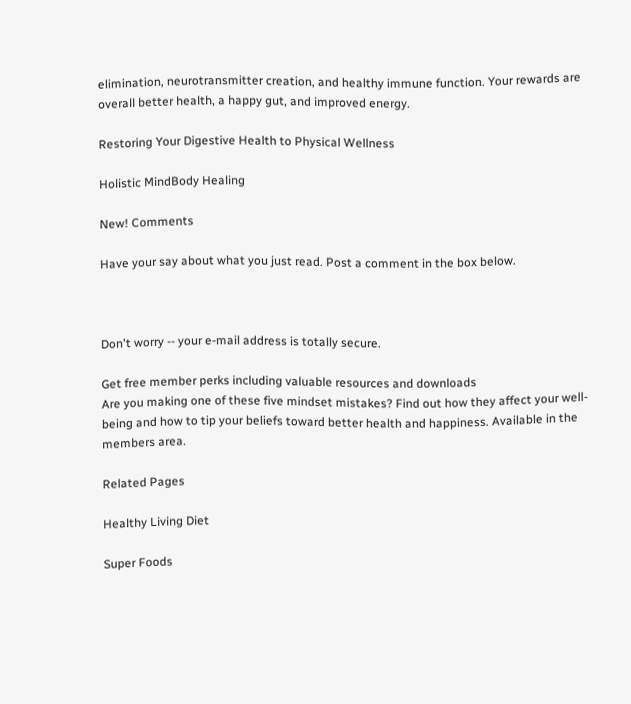elimination, neurotransmitter creation, and healthy immune function. Your rewards are overall better health, a happy gut, and improved energy.

Restoring Your Digestive Health to Physical Wellness

Holistic MindBody Healing

New! Comments

Have your say about what you just read. Post a comment in the box below.



Don't worry -- your e-mail address is totally secure.

Get free member perks including valuable resources and downloads
Are you making one of these five mindset mistakes? Find out how they affect your well-being and how to tip your beliefs toward better health and happiness. Available in the members area.

Related Pages

Healthy Living Diet

Super Foods